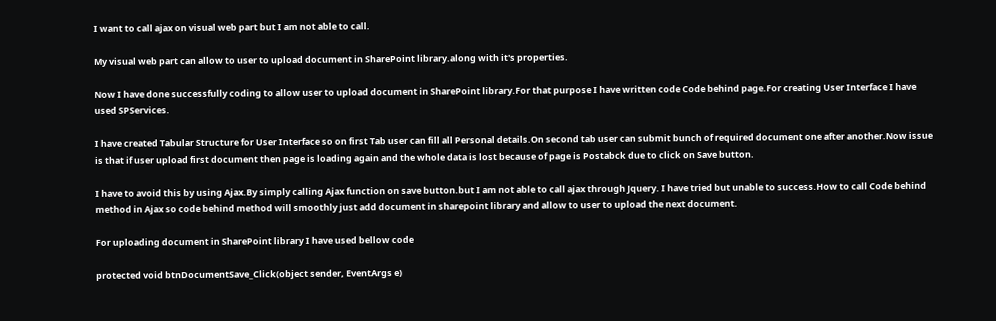I want to call ajax on visual web part but I am not able to call.

My visual web part can allow to user to upload document in SharePoint library.along with it's properties.

Now I have done successfully coding to allow user to upload document in SharePoint library.For that purpose I have written code Code behind page.For creating User Interface I have used SPServices.

I have created Tabular Structure for User Interface so on first Tab user can fill all Personal details.On second tab user can submit bunch of required document one after another.Now issue is that if user upload first document then page is loading again and the whole data is lost because of page is Postabck due to click on Save button.

I have to avoid this by using Ajax.By simply calling Ajax function on save button.but I am not able to call ajax through Jquery. I have tried but unable to success.How to call Code behind method in Ajax so code behind method will smoothly just add document in sharepoint library and allow to user to upload the next document.

For uploading document in SharePoint library I have used bellow code

protected void btnDocumentSave_Click(object sender, EventArgs e)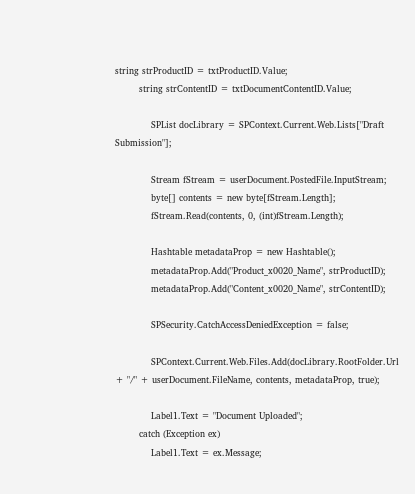string strProductID = txtProductID.Value;
        string strContentID = txtDocumentContentID.Value;

            SPList docLibrary = SPContext.Current.Web.Lists["Draft Submission"];

            Stream fStream = userDocument.PostedFile.InputStream;
            byte[] contents = new byte[fStream.Length];
            fStream.Read(contents, 0, (int)fStream.Length);

            Hashtable metadataProp = new Hashtable();
            metadataProp.Add("Product_x0020_Name", strProductID);
            metadataProp.Add("Content_x0020_Name", strContentID);

            SPSecurity.CatchAccessDeniedException = false;

            SPContext.Current.Web.Files.Add(docLibrary.RootFolder.Url + "/" + userDocument.FileName, contents, metadataProp, true);

            Label1.Text = "Document Uploaded";
        catch (Exception ex)
            Label1.Text = ex.Message;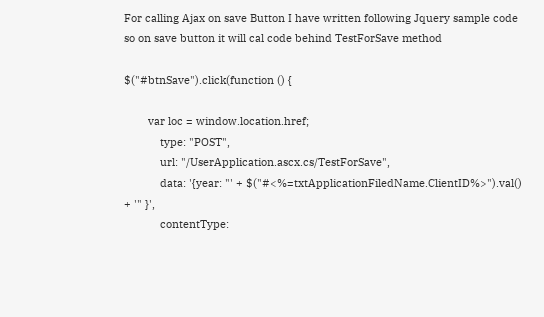For calling Ajax on save Button I have written following Jquery sample code so on save button it will cal code behind TestForSave method

$("#btnSave").click(function () {

        var loc = window.location.href;
            type: "POST",
            url: "/UserApplication.ascx.cs/TestForSave",
            data: '{year: "' + $("#<%=txtApplicationFiledName.ClientID%>").val() + '" }',
            contentType: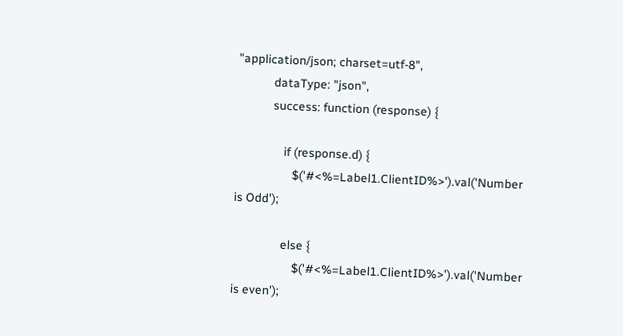"application/json; charset=utf-8",
            dataType: "json",
            success: function (response) {

                if (response.d) {
                   $('#<%=Label1.ClientID%>').val('Number is Odd');

                else {
                    $('#<%=Label1.ClientID%>').val('Number is even');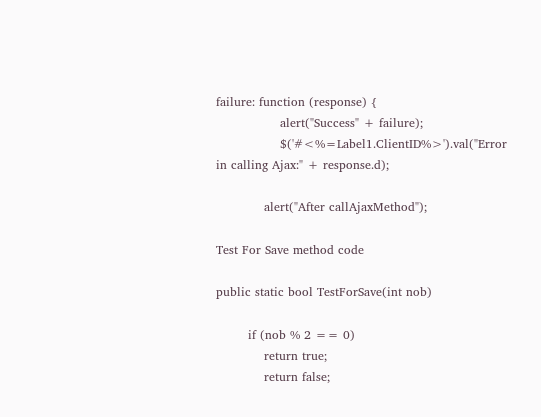failure: function (response) {
                alert("Success" + failure);
                $('#<%=Label1.ClientID%>').val("Error in calling Ajax:" + response.d);

            alert("After callAjaxMethod");

Test For Save method code

public static bool TestForSave(int nob)

        if (nob % 2 == 0)
            return true;
            return false;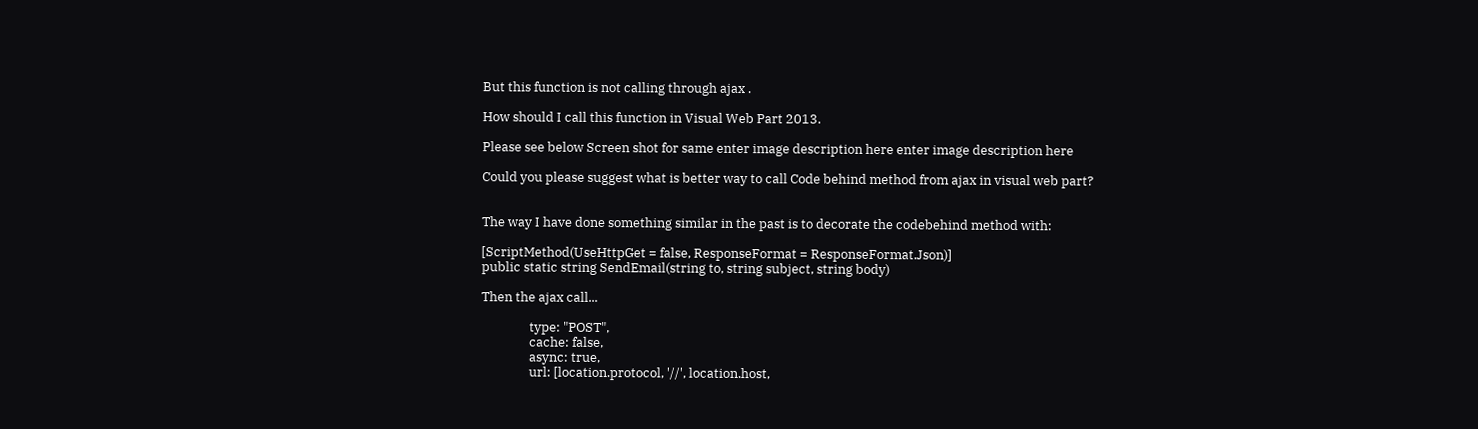But this function is not calling through ajax .

How should I call this function in Visual Web Part 2013.

Please see below Screen shot for same enter image description here enter image description here

Could you please suggest what is better way to call Code behind method from ajax in visual web part?


The way I have done something similar in the past is to decorate the codebehind method with:

[ScriptMethod(UseHttpGet = false, ResponseFormat = ResponseFormat.Json)]
public static string SendEmail(string to, string subject, string body)

Then the ajax call...

                type: "POST",
                cache: false,
                async: true,
                url: [location.protocol, '//', location.host,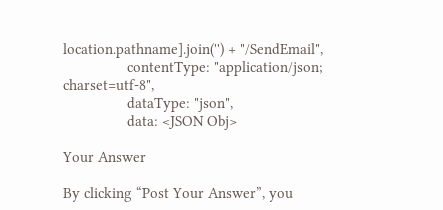location.pathname].join('') + "/SendEmail",
                contentType: "application/json; charset=utf-8",
                dataType: "json",
                data: <JSON Obj>

Your Answer

By clicking “Post Your Answer”, you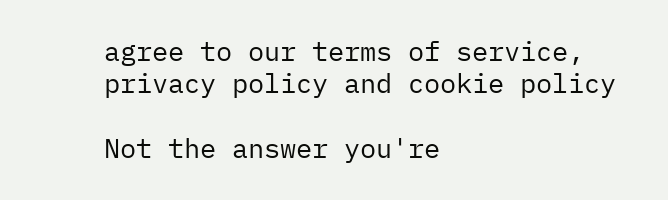agree to our terms of service, privacy policy and cookie policy

Not the answer you're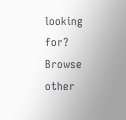looking for? Browse other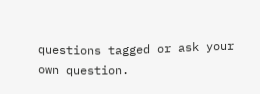questions tagged or ask your own question.